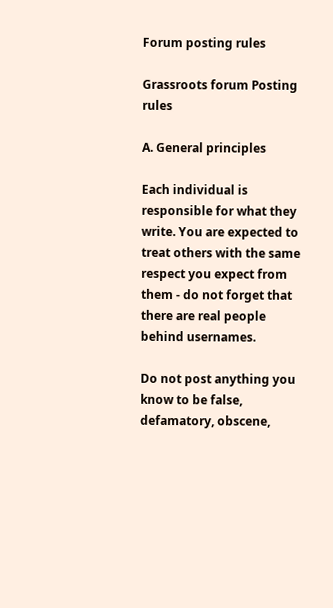Forum posting rules

Grassroots forum Posting rules

A. General principles

Each individual is responsible for what they write. You are expected to treat others with the same respect you expect from them - do not forget that there are real people behind usernames.

Do not post anything you know to be false, defamatory, obscene,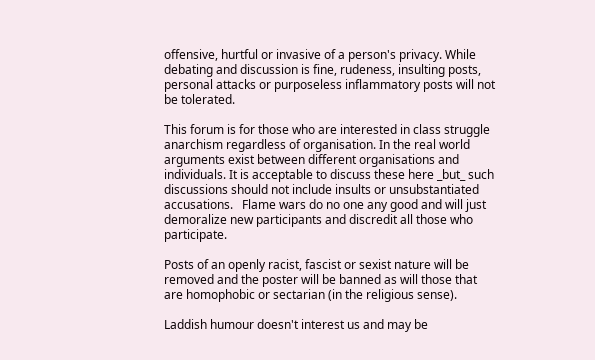offensive, hurtful or invasive of a person's privacy. While debating and discussion is fine, rudeness, insulting posts, personal attacks or purposeless inflammatory posts will not be tolerated.

This forum is for those who are interested in class struggle anarchism regardless of organisation. In the real world arguments exist between different organisations and individuals. It is acceptable to discuss these here _but_ such discussions should not include insults or unsubstantiated accusations.   Flame wars do no one any good and will just demoralize new participants and discredit all those who participate.

Posts of an openly racist, fascist or sexist nature will be removed and the poster will be banned as will those that are homophobic or sectarian (in the religious sense).

Laddish humour doesn't interest us and may be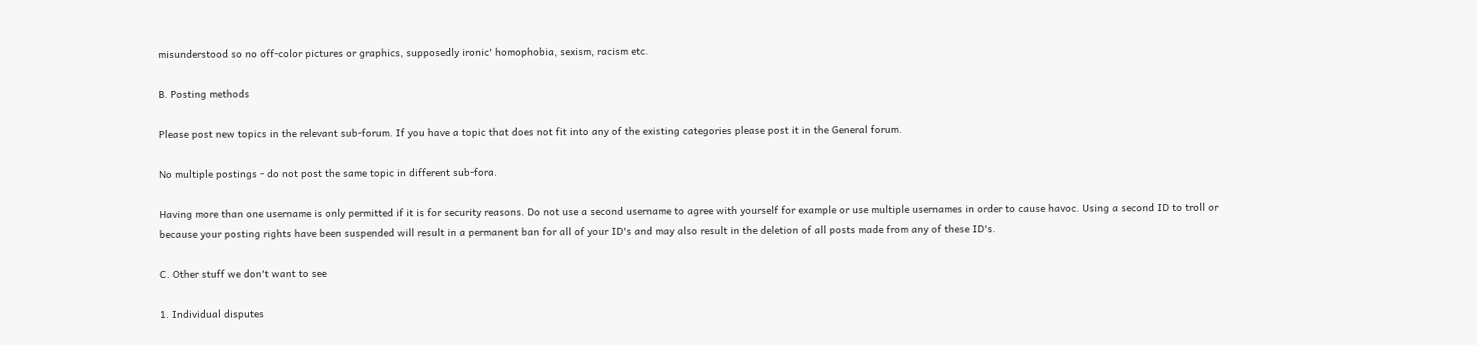misunderstood so no off-color pictures or graphics, supposedly ironic' homophobia, sexism, racism etc.

B. Posting methods

Please post new topics in the relevant sub-forum. If you have a topic that does not fit into any of the existing categories please post it in the General forum.

No multiple postings - do not post the same topic in different sub-fora.

Having more than one username is only permitted if it is for security reasons. Do not use a second username to agree with yourself for example or use multiple usernames in order to cause havoc. Using a second ID to troll or because your posting rights have been suspended will result in a permanent ban for all of your ID's and may also result in the deletion of all posts made from any of these ID's.

C. Other stuff we don't want to see

1. Individual disputes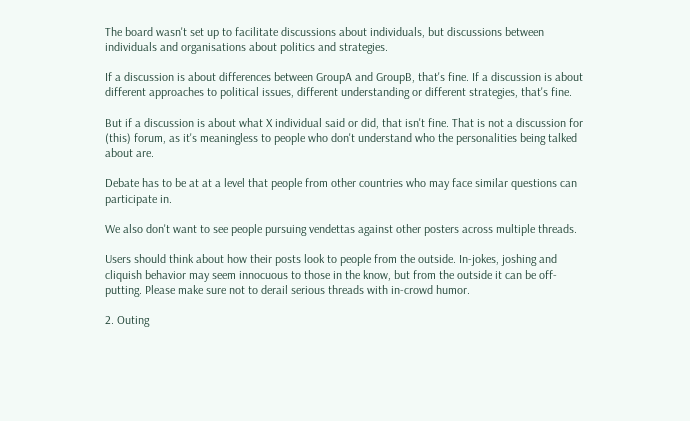The board wasn't set up to facilitate discussions about individuals, but discussions between individuals and organisations about politics and strategies.

If a discussion is about differences between GroupA and GroupB, that's fine. If a discussion is about different approaches to political issues, different understanding or different strategies, that's fine.

But if a discussion is about what X individual said or did, that isn't fine. That is not a discussion for (this) forum, as it's meaningless to people who don't understand who the personalities being talked about are.

Debate has to be at at a level that people from other countries who may face similar questions can participate in.

We also don't want to see people pursuing vendettas against other posters across multiple threads.

Users should think about how their posts look to people from the outside. In-jokes, joshing and cliquish behavior may seem innocuous to those in the know, but from the outside it can be off-putting. Please make sure not to derail serious threads with in-crowd humor.

2. Outing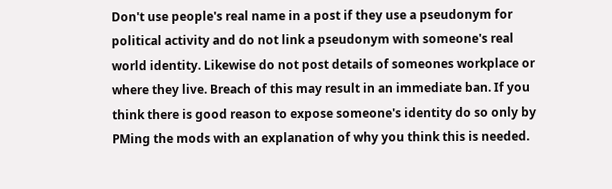Don't use people's real name in a post if they use a pseudonym for political activity and do not link a pseudonym with someone's real world identity. Likewise do not post details of someones workplace or where they live. Breach of this may result in an immediate ban. If you think there is good reason to expose someone's identity do so only by PMing the mods with an explanation of why you think this is needed.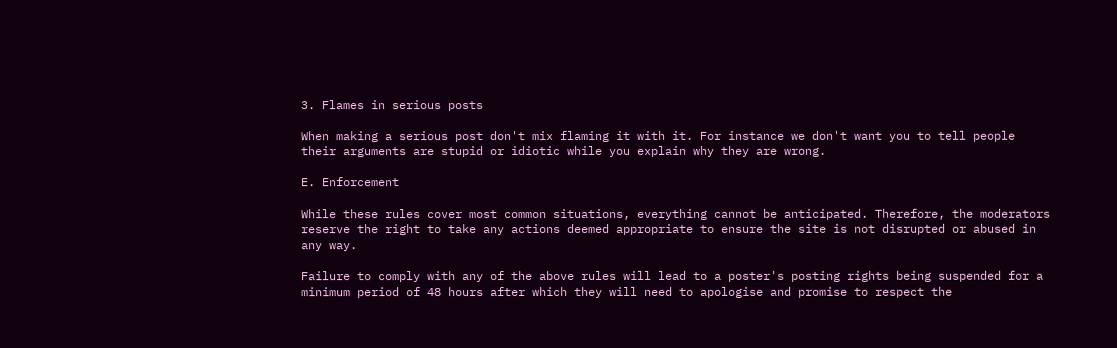3. Flames in serious posts

When making a serious post don't mix flaming it with it. For instance we don't want you to tell people their arguments are stupid or idiotic while you explain why they are wrong.

E. Enforcement

While these rules cover most common situations, everything cannot be anticipated. Therefore, the moderators reserve the right to take any actions deemed appropriate to ensure the site is not disrupted or abused in any way.

Failure to comply with any of the above rules will lead to a poster's posting rights being suspended for a minimum period of 48 hours after which they will need to apologise and promise to respect the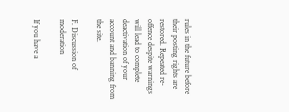rules in the future before their posting rights are restored. Repeated re-offence despite warnings will lead to complete deactivation of your account and banning from the site.

F. Discussion of moderation

If you have a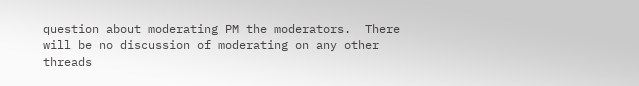question about moderating PM the moderators.  There will be no discussion of moderating on any other threads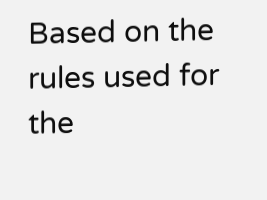Based on the rules used for the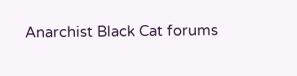Anarchist Black Cat forums